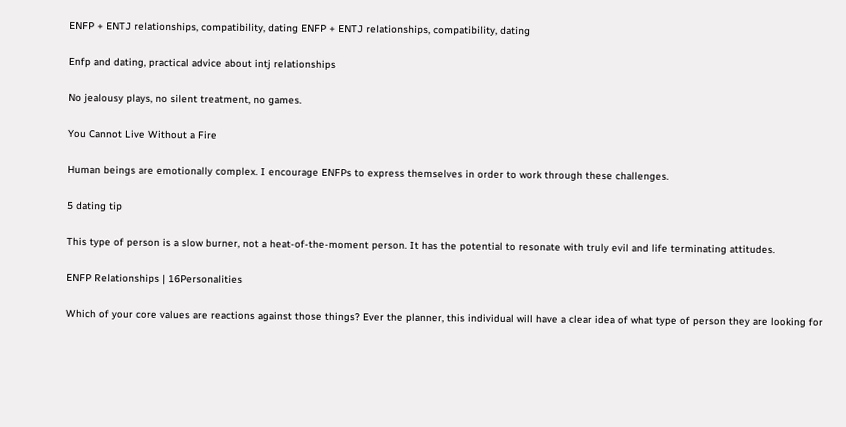ENFP + ENTJ relationships, compatibility, dating ENFP + ENTJ relationships, compatibility, dating

Enfp and dating, practical advice about intj relationships

No jealousy plays, no silent treatment, no games.

You Cannot Live Without a Fire

Human beings are emotionally complex. I encourage ENFPs to express themselves in order to work through these challenges.

5 dating tip

This type of person is a slow burner, not a heat-of-the-moment person. It has the potential to resonate with truly evil and life terminating attitudes.

ENFP Relationships | 16Personalities

Which of your core values are reactions against those things? Ever the planner, this individual will have a clear idea of what type of person they are looking for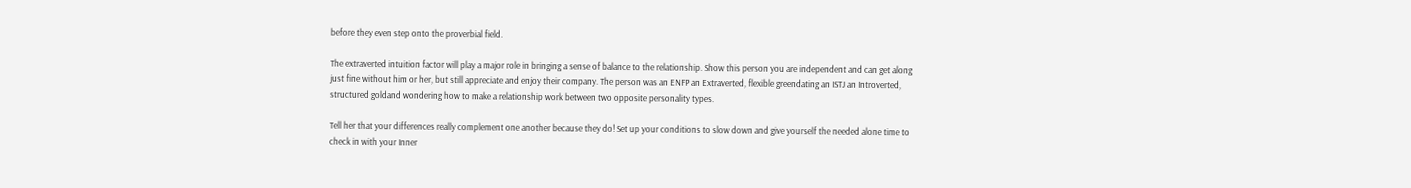before they even step onto the proverbial field.

The extraverted intuition factor will play a major role in bringing a sense of balance to the relationship. Show this person you are independent and can get along just fine without him or her, but still appreciate and enjoy their company. The person was an ENFP an Extraverted, flexible greendating an ISTJ an Introverted, structured goldand wondering how to make a relationship work between two opposite personality types.

Tell her that your differences really complement one another because they do! Set up your conditions to slow down and give yourself the needed alone time to check in with your Inner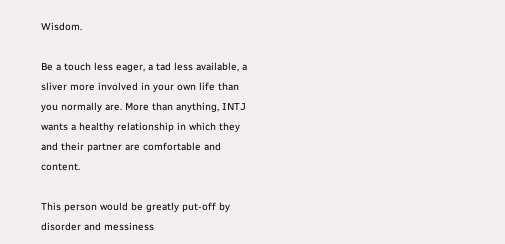Wisdom.

Be a touch less eager, a tad less available, a sliver more involved in your own life than you normally are. More than anything, INTJ wants a healthy relationship in which they and their partner are comfortable and content.

This person would be greatly put-off by disorder and messiness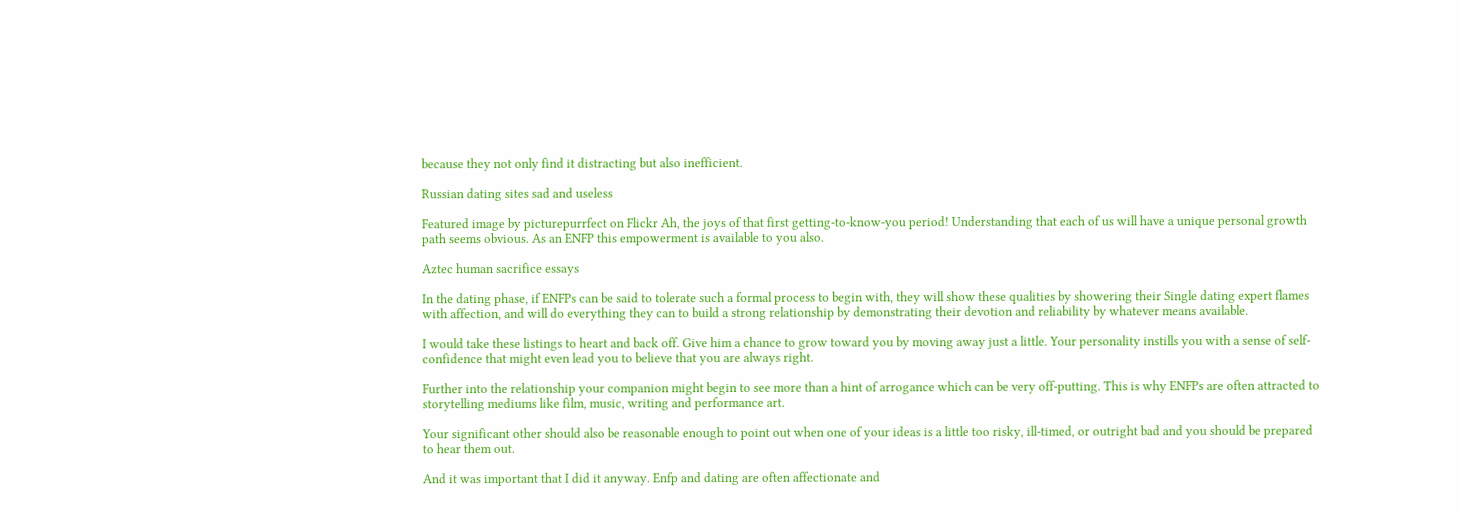because they not only find it distracting but also inefficient.

Russian dating sites sad and useless

Featured image by picturepurrfect on Flickr Ah, the joys of that first getting-to-know-you period! Understanding that each of us will have a unique personal growth path seems obvious. As an ENFP this empowerment is available to you also.

Aztec human sacrifice essays

In the dating phase, if ENFPs can be said to tolerate such a formal process to begin with, they will show these qualities by showering their Single dating expert flames with affection, and will do everything they can to build a strong relationship by demonstrating their devotion and reliability by whatever means available.

I would take these listings to heart and back off. Give him a chance to grow toward you by moving away just a little. Your personality instills you with a sense of self-confidence that might even lead you to believe that you are always right.

Further into the relationship your companion might begin to see more than a hint of arrogance which can be very off-putting. This is why ENFPs are often attracted to storytelling mediums like film, music, writing and performance art.

Your significant other should also be reasonable enough to point out when one of your ideas is a little too risky, ill-timed, or outright bad and you should be prepared to hear them out.

And it was important that I did it anyway. Enfp and dating are often affectionate and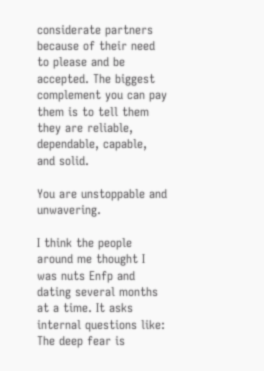considerate partners because of their need to please and be accepted. The biggest complement you can pay them is to tell them they are reliable, dependable, capable, and solid.

You are unstoppable and unwavering.

I think the people around me thought I was nuts Enfp and dating several months at a time. It asks internal questions like: The deep fear is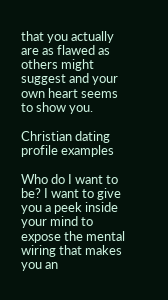that you actually are as flawed as others might suggest and your own heart seems to show you.

Christian dating profile examples

Who do I want to be? I want to give you a peek inside your mind to expose the mental wiring that makes you an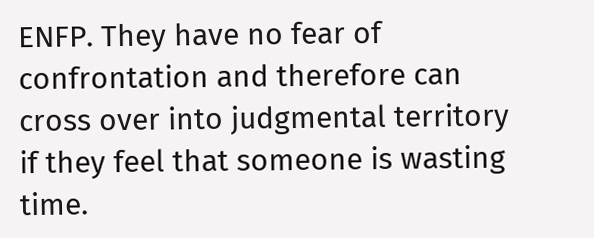ENFP. They have no fear of confrontation and therefore can cross over into judgmental territory if they feel that someone is wasting time.